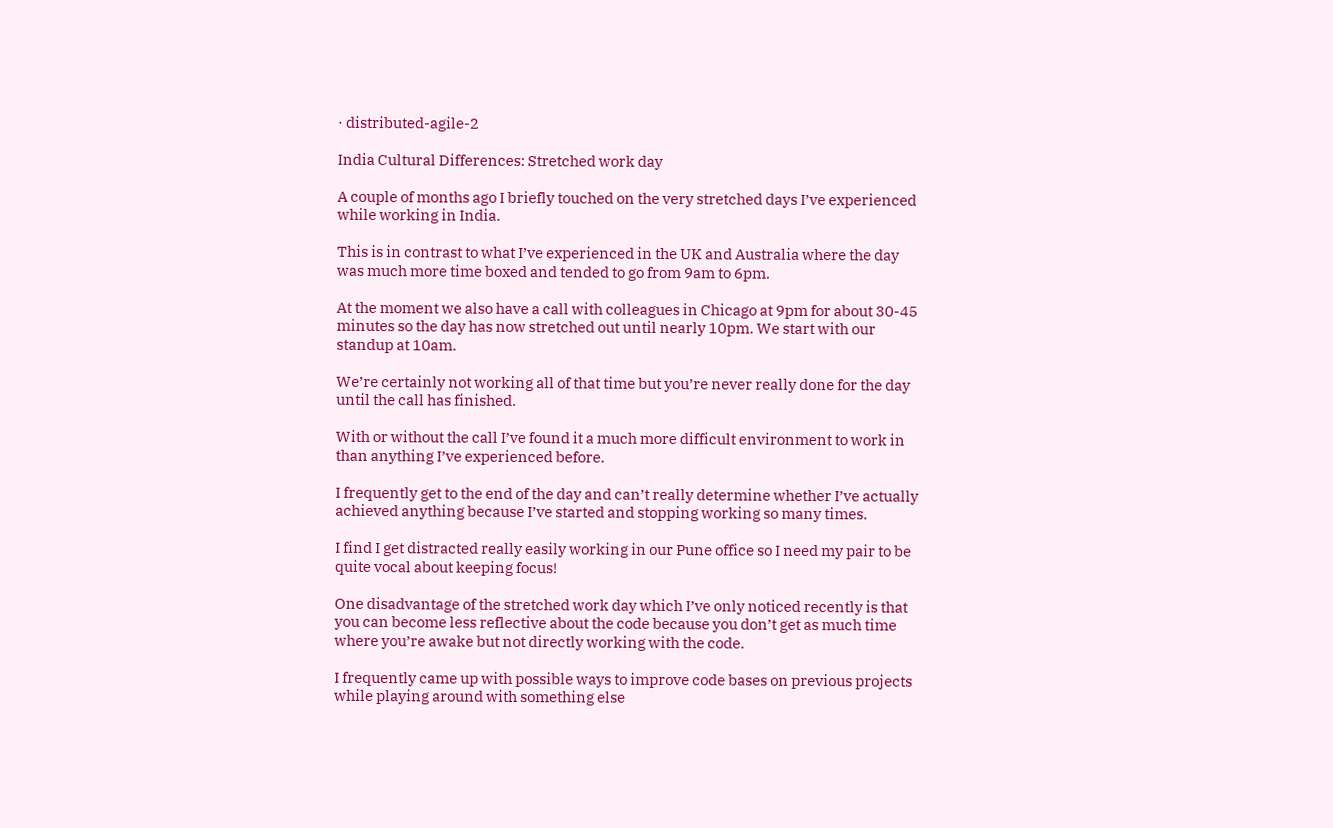· distributed-agile-2

India Cultural Differences: Stretched work day

A couple of months ago I briefly touched on the very stretched days I’ve experienced while working in India.

This is in contrast to what I’ve experienced in the UK and Australia where the day was much more time boxed and tended to go from 9am to 6pm.

At the moment we also have a call with colleagues in Chicago at 9pm for about 30-45 minutes so the day has now stretched out until nearly 10pm. We start with our standup at 10am.

We’re certainly not working all of that time but you’re never really done for the day until the call has finished.

With or without the call I’ve found it a much more difficult environment to work in than anything I’ve experienced before.

I frequently get to the end of the day and can’t really determine whether I’ve actually achieved anything because I’ve started and stopping working so many times.

I find I get distracted really easily working in our Pune office so I need my pair to be quite vocal about keeping focus!

One disadvantage of the stretched work day which I’ve only noticed recently is that you can become less reflective about the code because you don’t get as much time where you’re awake but not directly working with the code.

I frequently came up with possible ways to improve code bases on previous projects while playing around with something else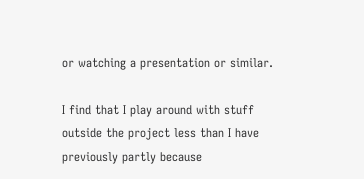or watching a presentation or similar.

I find that I play around with stuff outside the project less than I have previously partly because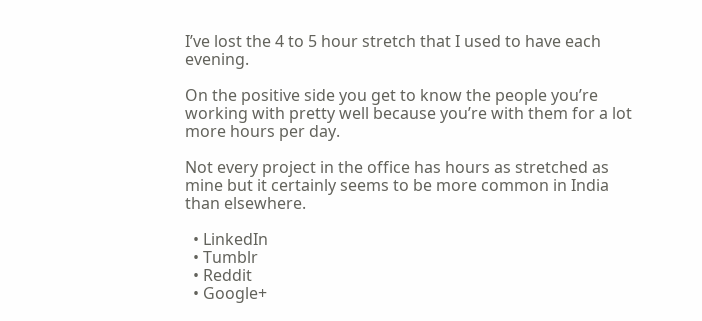I’ve lost the 4 to 5 hour stretch that I used to have each evening.

On the positive side you get to know the people you’re working with pretty well because you’re with them for a lot more hours per day.

Not every project in the office has hours as stretched as mine but it certainly seems to be more common in India than elsewhere.

  • LinkedIn
  • Tumblr
  • Reddit
  • Google+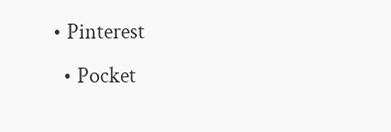• Pinterest
  • Pocket